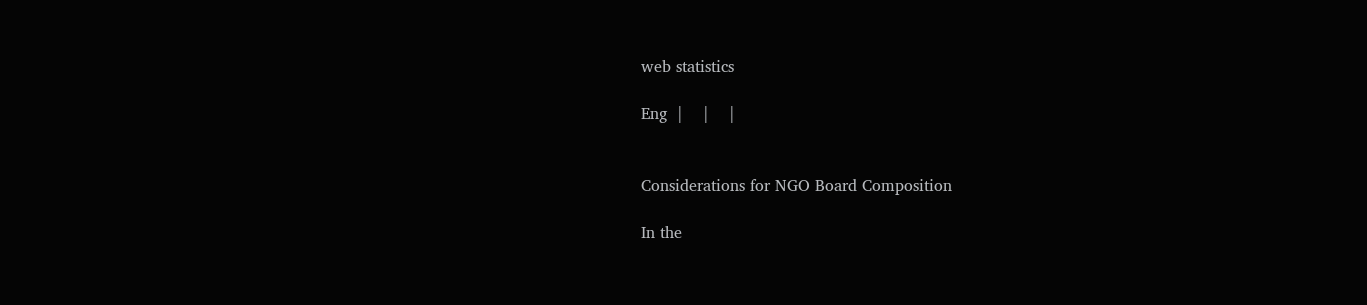web statistics

Eng  |    |    |


Considerations for NGO Board Composition

In the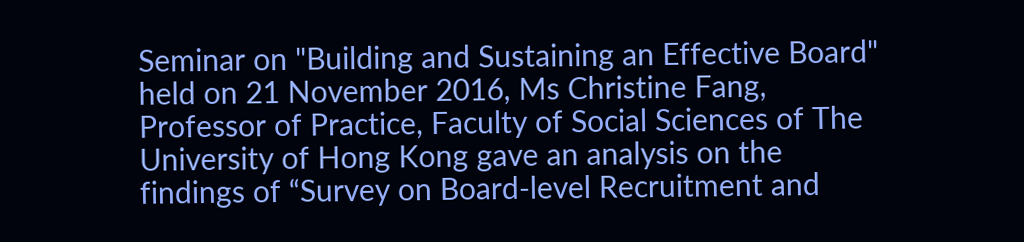Seminar on "Building and Sustaining an Effective Board" held on 21 November 2016, Ms Christine Fang, Professor of Practice, Faculty of Social Sciences of The University of Hong Kong gave an analysis on the findings of “Survey on Board-level Recruitment and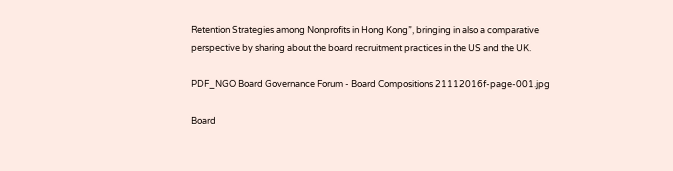Retention Strategies among Nonprofits in Hong Kong”, bringing in also a comparative perspective by sharing about the board recruitment practices in the US and the UK.

PDF_NGO Board Governance Forum - Board Compositions 21112016f-page-001.jpg

Board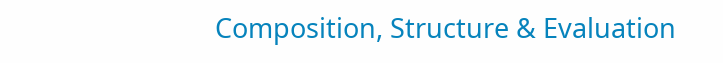Composition, Structure & Evaluation